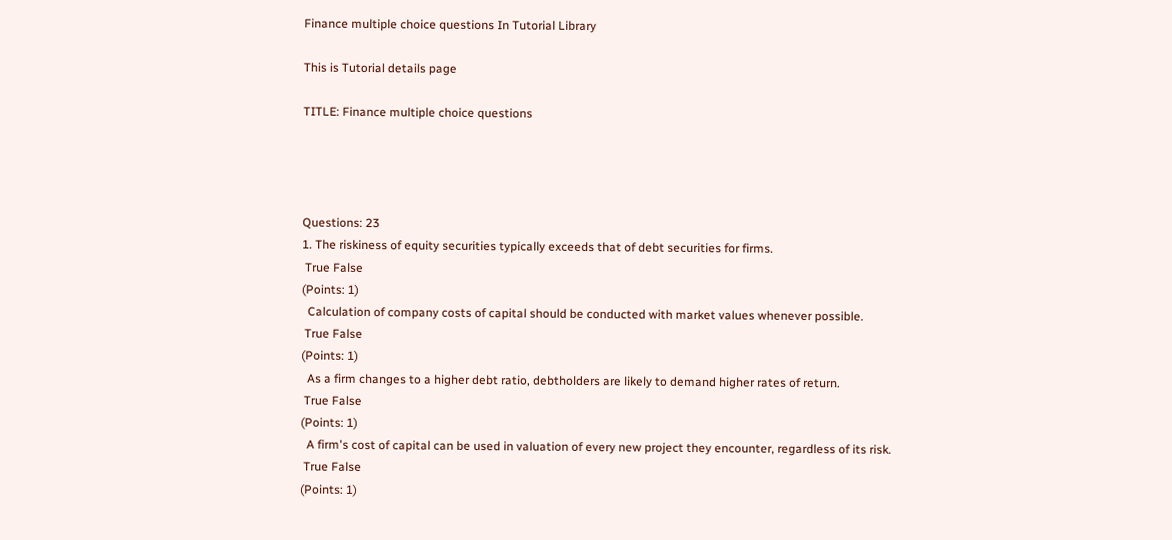Finance multiple choice questions In Tutorial Library

This is Tutorial details page

TITLE: Finance multiple choice questions




Questions: 23
1. The riskiness of equity securities typically exceeds that of debt securities for firms.
 True False
(Points: 1)
  Calculation of company costs of capital should be conducted with market values whenever possible.
 True False
(Points: 1)
  As a firm changes to a higher debt ratio, debtholders are likely to demand higher rates of return.
 True False
(Points: 1)
  A firm's cost of capital can be used in valuation of every new project they encounter, regardless of its risk.
 True False
(Points: 1)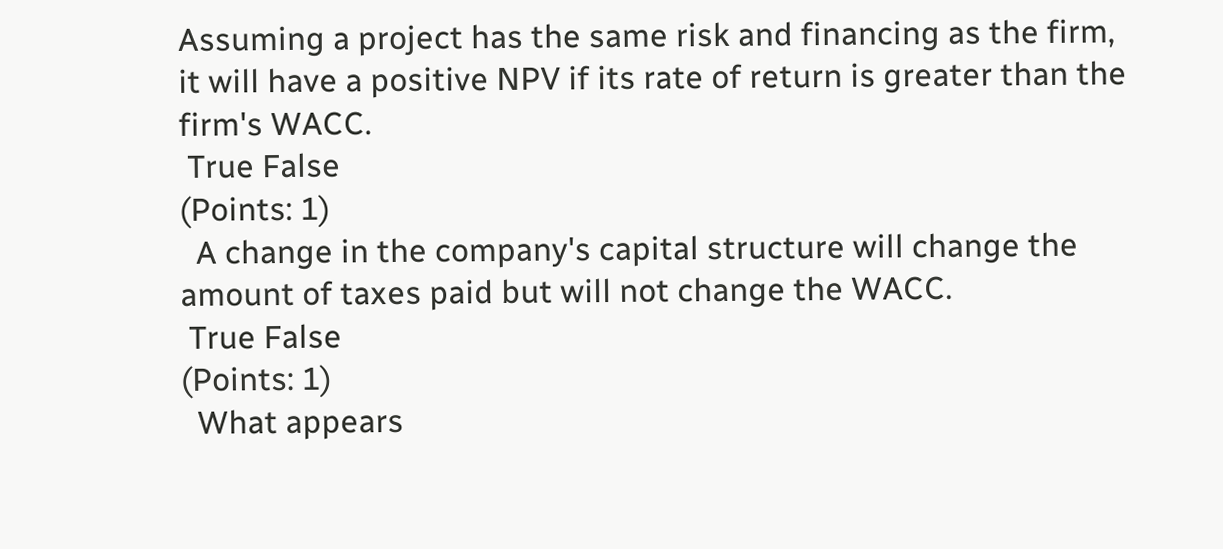Assuming a project has the same risk and financing as the firm, it will have a positive NPV if its rate of return is greater than the firm's WACC.
 True False
(Points: 1)
  A change in the company's capital structure will change the amount of taxes paid but will not change the WACC.
 True False
(Points: 1)
  What appears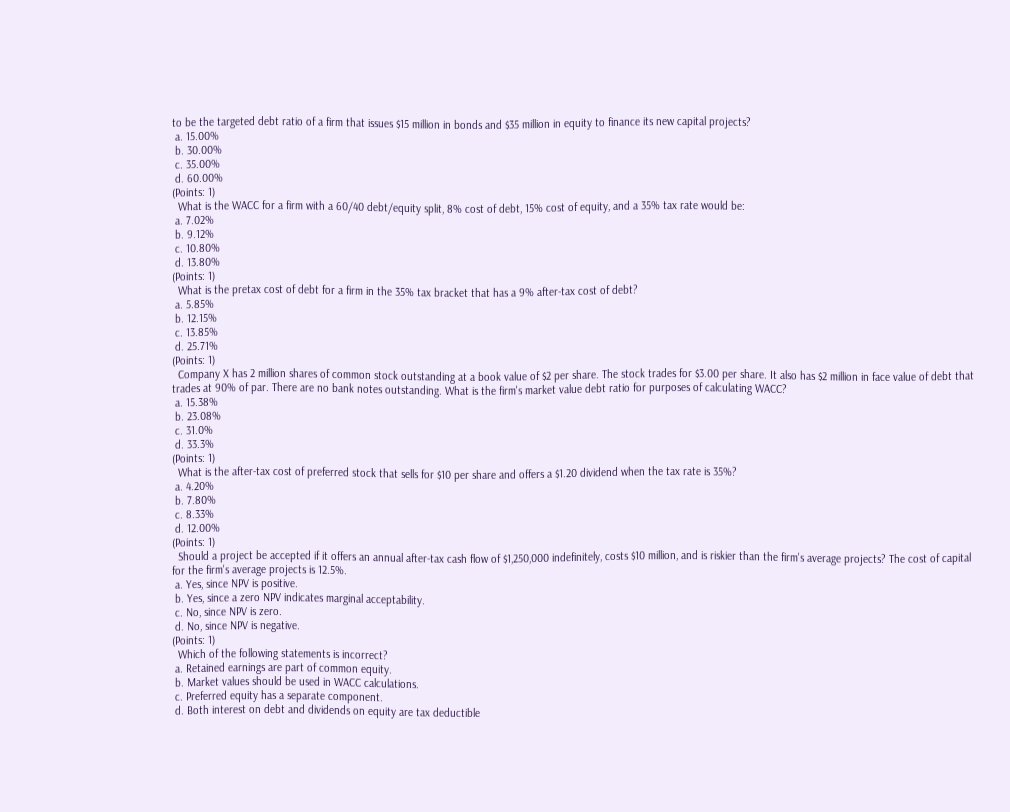to be the targeted debt ratio of a firm that issues $15 million in bonds and $35 million in equity to finance its new capital projects?
 a. 15.00%
 b. 30.00%
 c. 35.00%
 d. 60.00%
(Points: 1)
  What is the WACC for a firm with a 60/40 debt/equity split, 8% cost of debt, 15% cost of equity, and a 35% tax rate would be:
 a. 7.02%
 b. 9.12%
 c. 10.80%
 d. 13.80%
(Points: 1)
  What is the pretax cost of debt for a firm in the 35% tax bracket that has a 9% after-tax cost of debt?
 a. 5.85%
 b. 12.15%
 c. 13.85%
 d. 25.71%
(Points: 1)
  Company X has 2 million shares of common stock outstanding at a book value of $2 per share. The stock trades for $3.00 per share. It also has $2 million in face value of debt that trades at 90% of par. There are no bank notes outstanding. What is the firm's market value debt ratio for purposes of calculating WACC?
 a. 15.38%
 b. 23.08%
 c. 31.0%
 d. 33.3%
(Points: 1)
  What is the after-tax cost of preferred stock that sells for $10 per share and offers a $1.20 dividend when the tax rate is 35%?
 a. 4.20%
 b. 7.80%
 c. 8.33%
 d. 12.00%
(Points: 1)
  Should a project be accepted if it offers an annual after-tax cash flow of $1,250,000 indefinitely, costs $10 million, and is riskier than the firm's average projects? The cost of capital for the firm's average projects is 12.5%.
 a. Yes, since NPV is positive.
 b. Yes, since a zero NPV indicates marginal acceptability.
 c. No, since NPV is zero.
 d. No, since NPV is negative.
(Points: 1)
  Which of the following statements is incorrect?
 a. Retained earnings are part of common equity.
 b. Market values should be used in WACC calculations.
 c. Preferred equity has a separate component.
 d. Both interest on debt and dividends on equity are tax deductible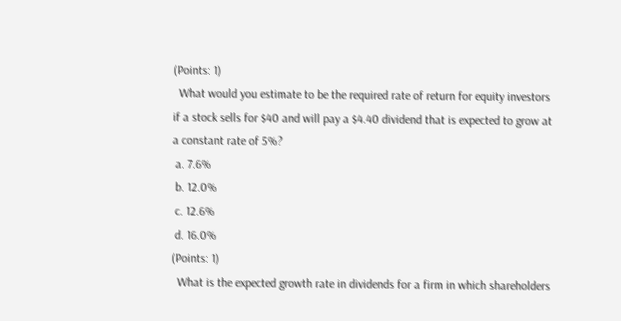(Points: 1)
  What would you estimate to be the required rate of return for equity investors if a stock sells for $40 and will pay a $4.40 dividend that is expected to grow at a constant rate of 5%?
 a. 7.6%
 b. 12.0%
 c. 12.6%
 d. 16.0%
(Points: 1)
  What is the expected growth rate in dividends for a firm in which shareholders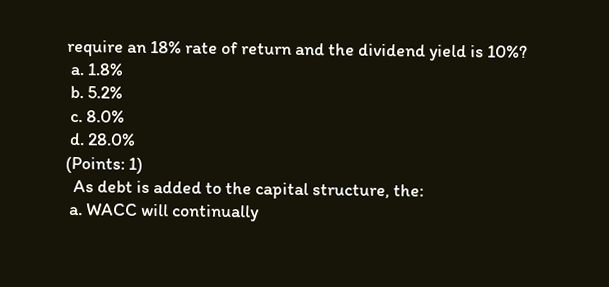require an 18% rate of return and the dividend yield is 10%?
 a. 1.8%
 b. 5.2%
 c. 8.0%
 d. 28.0%
(Points: 1)
  As debt is added to the capital structure, the:
 a. WACC will continually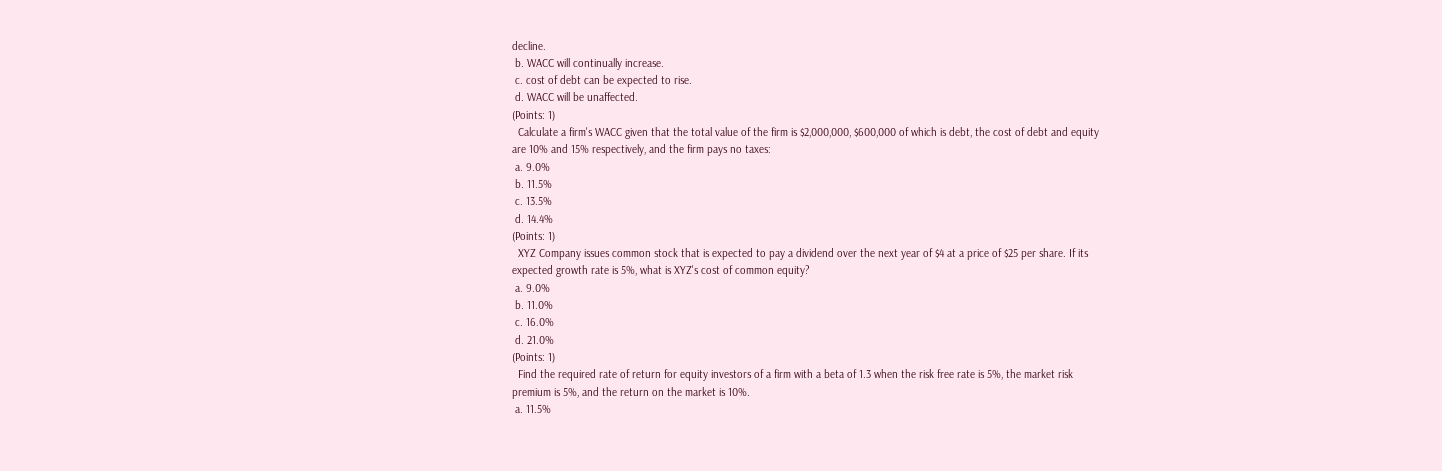decline.
 b. WACC will continually increase.
 c. cost of debt can be expected to rise.
 d. WACC will be unaffected.
(Points: 1)
  Calculate a firm's WACC given that the total value of the firm is $2,000,000, $600,000 of which is debt, the cost of debt and equity are 10% and 15% respectively, and the firm pays no taxes:
 a. 9.0%
 b. 11.5%
 c. 13.5%
 d. 14.4%
(Points: 1)
  XYZ Company issues common stock that is expected to pay a dividend over the next year of $4 at a price of $25 per share. If its expected growth rate is 5%, what is XYZ's cost of common equity?
 a. 9.0%
 b. 11.0%
 c. 16.0%
 d. 21.0%
(Points: 1)
  Find the required rate of return for equity investors of a firm with a beta of 1.3 when the risk free rate is 5%, the market risk premium is 5%, and the return on the market is 10%.
 a. 11.5%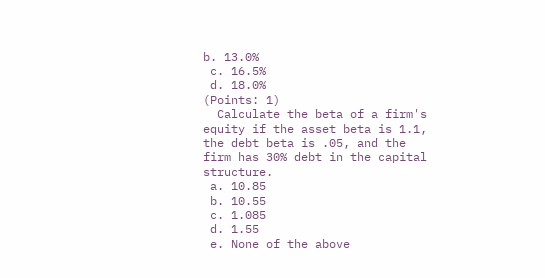b. 13.0%
 c. 16.5%
 d. 18.0%
(Points: 1)
  Calculate the beta of a firm's equity if the asset beta is 1.1, the debt beta is .05, and the firm has 30% debt in the capital structure.
 a. 10.85
 b. 10.55
 c. 1.085
 d. 1.55
 e. None of the above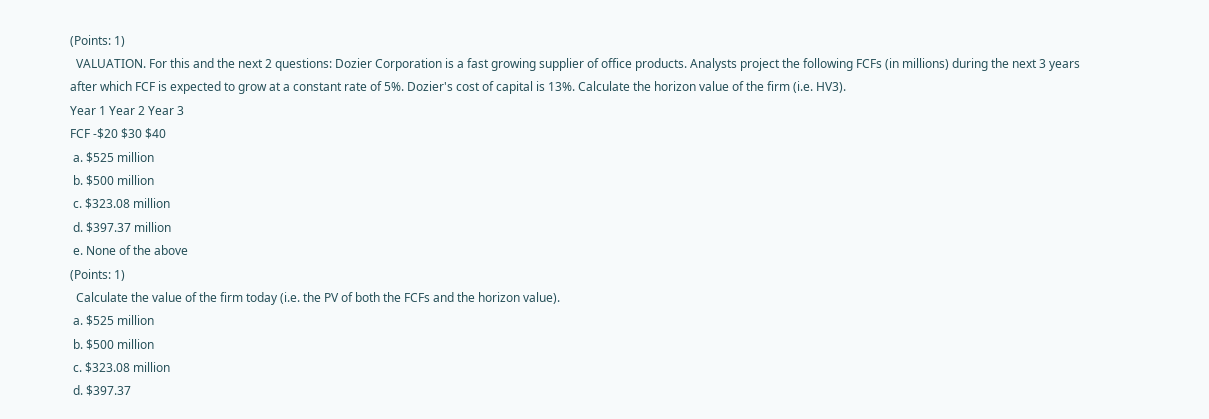(Points: 1)
  VALUATION. For this and the next 2 questions: Dozier Corporation is a fast growing supplier of office products. Analysts project the following FCFs (in millions) during the next 3 years after which FCF is expected to grow at a constant rate of 5%. Dozier's cost of capital is 13%. Calculate the horizon value of the firm (i.e. HV3).
Year 1 Year 2 Year 3
FCF -$20 $30 $40
 a. $525 million
 b. $500 million
 c. $323.08 million
 d. $397.37 million
 e. None of the above
(Points: 1)
  Calculate the value of the firm today (i.e. the PV of both the FCFs and the horizon value).
 a. $525 million
 b. $500 million
 c. $323.08 million
 d. $397.37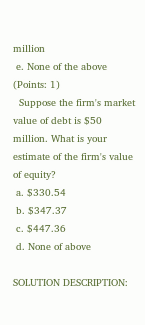million
 e. None of the above
(Points: 1)
  Suppose the firm's market value of debt is $50 million. What is your estimate of the firm's value of equity?
 a. $330.54
 b. $347.37
 c. $447.36
 d. None of above

SOLUTION DESCRIPTION: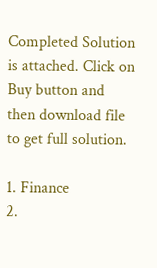Completed Solution is attached. Click on Buy button and then download file to get full solution.

1. Finance
2.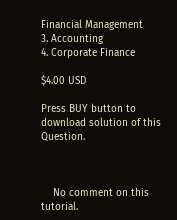Financial Management
3. Accounting
4. Corporate Finance

$4.00 USD

Press BUY button to download solution of this Question.



    No comment on this tutorial.